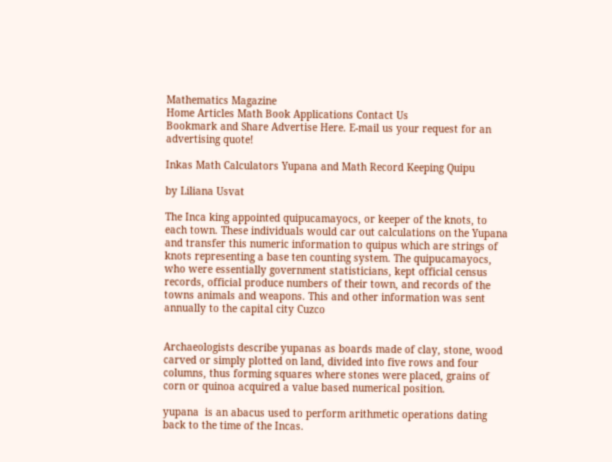Mathematics Magazine
Home Articles Math Book Applications Contact Us
Bookmark and Share Advertise Here. E-mail us your request for an advertising quote!

Inkas Math Calculators Yupana and Math Record Keeping Quipu

by Liliana Usvat

The Inca king appointed quipucamayocs, or keeper of the knots, to each town. These individuals would car out calculations on the Yupana and transfer this numeric information to quipus which are strings of knots representing a base ten counting system. The quipucamayocs, who were essentially government statisticians, kept official census records, official produce numbers of their town, and records of the towns animals and weapons. This and other information was sent annually to the capital city Cuzco


Archaeologists describe yupanas as boards made of clay, stone, wood carved or simply plotted on land, divided into five rows and four columns, thus forming squares where stones were placed, grains of corn or quinoa acquired a value based numerical position.

yupana  is an abacus used to perform arithmetic operations dating back to the time of the Incas.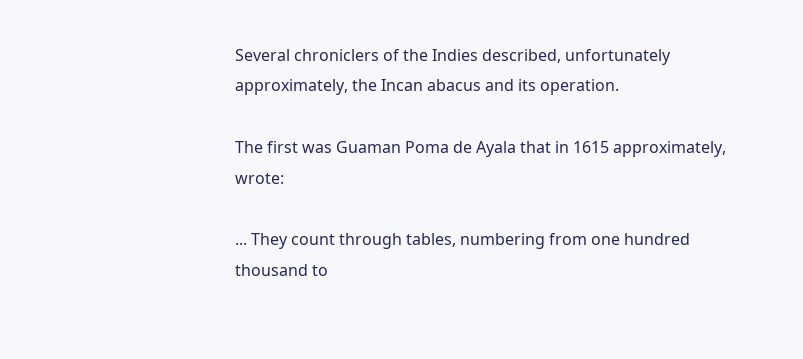Several chroniclers of the Indies described, unfortunately approximately, the Incan abacus and its operation.

The first was Guaman Poma de Ayala that in 1615 approximately, wrote:

... They count through tables, numbering from one hundred thousand to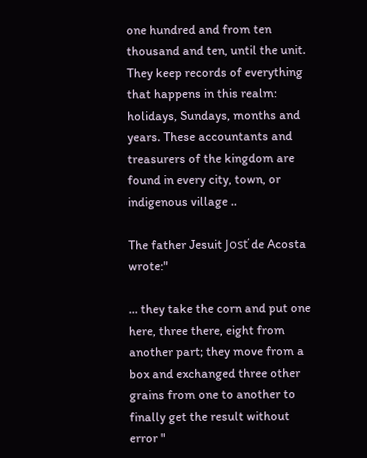one hundred and from ten thousand and ten, until the unit. They keep records of everything that happens in this realm: holidays, Sundays, months and years. These accountants and treasurers of the kingdom are found in every city, town, or indigenous village ..

The father Jesuit Josť de Acosta wrote:"

... they take the corn and put one here, three there, eight from another part; they move from a box and exchanged three other grains from one to another to finally get the result without error "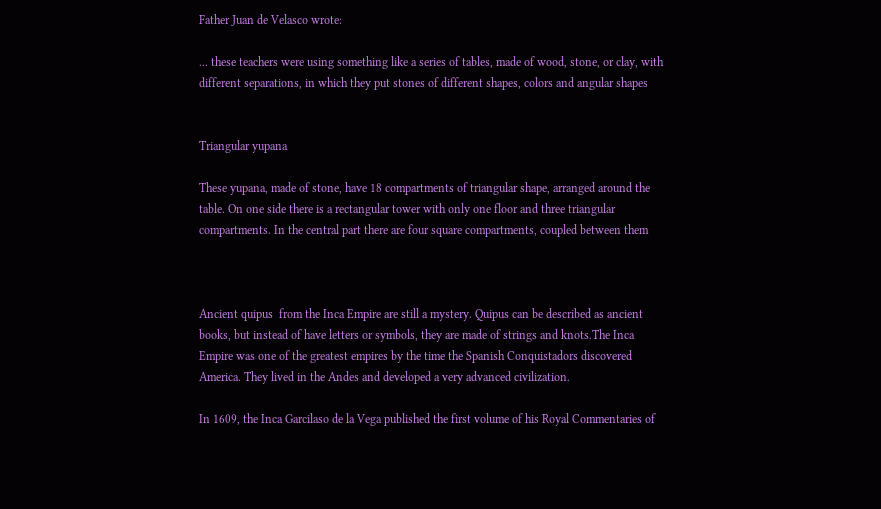Father Juan de Velasco wrote:

... these teachers were using something like a series of tables, made of wood, stone, or clay, with different separations, in which they put stones of different shapes, colors and angular shapes


Triangular yupana

These yupana, made of stone, have 18 compartments of triangular shape, arranged around the table. On one side there is a rectangular tower with only one floor and three triangular compartments. In the central part there are four square compartments, coupled between them



Ancient quipus  from the Inca Empire are still a mystery. Quipus can be described as ancient books, but instead of have letters or symbols, they are made of strings and knots.The Inca Empire was one of the greatest empires by the time the Spanish Conquistadors discovered America. They lived in the Andes and developed a very advanced civilization.

In 1609, the Inca Garcilaso de la Vega published the first volume of his Royal Commentaries of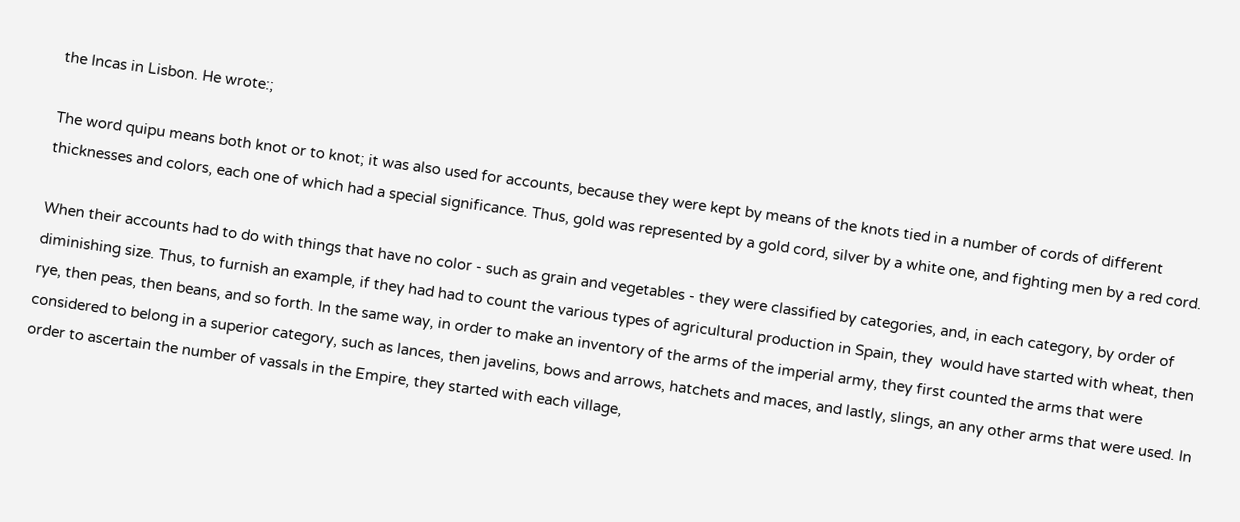the Incas in Lisbon. He wrote:;

The word quipu means both knot or to knot; it was also used for accounts, because they were kept by means of the knots tied in a number of cords of different thicknesses and colors, each one of which had a special significance. Thus, gold was represented by a gold cord, silver by a white one, and fighting men by a red cord.

When their accounts had to do with things that have no color - such as grain and vegetables - they were classified by categories, and, in each category, by order of diminishing size. Thus, to furnish an example, if they had had to count the various types of agricultural production in Spain, they  would have started with wheat, then rye, then peas, then beans, and so forth. In the same way, in order to make an inventory of the arms of the imperial army, they first counted the arms that were considered to belong in a superior category, such as lances, then javelins, bows and arrows, hatchets and maces, and lastly, slings, an any other arms that were used. In order to ascertain the number of vassals in the Empire, they started with each village,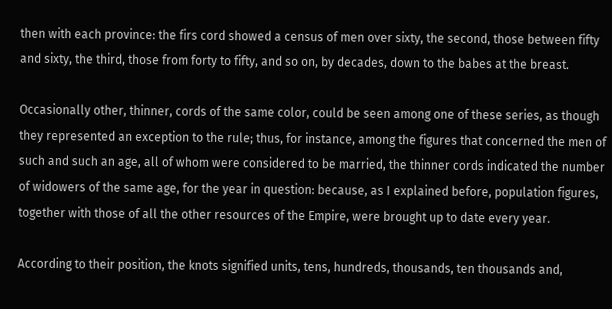then with each province: the firs cord showed a census of men over sixty, the second, those between fifty and sixty, the third, those from forty to fifty, and so on, by decades, down to the babes at the breast.

Occasionally other, thinner, cords of the same color, could be seen among one of these series, as though they represented an exception to the rule; thus, for instance, among the figures that concerned the men of such and such an age, all of whom were considered to be married, the thinner cords indicated the number of widowers of the same age, for the year in question: because, as I explained before, population figures, together with those of all the other resources of the Empire, were brought up to date every year.

According to their position, the knots signified units, tens, hundreds, thousands, ten thousands and,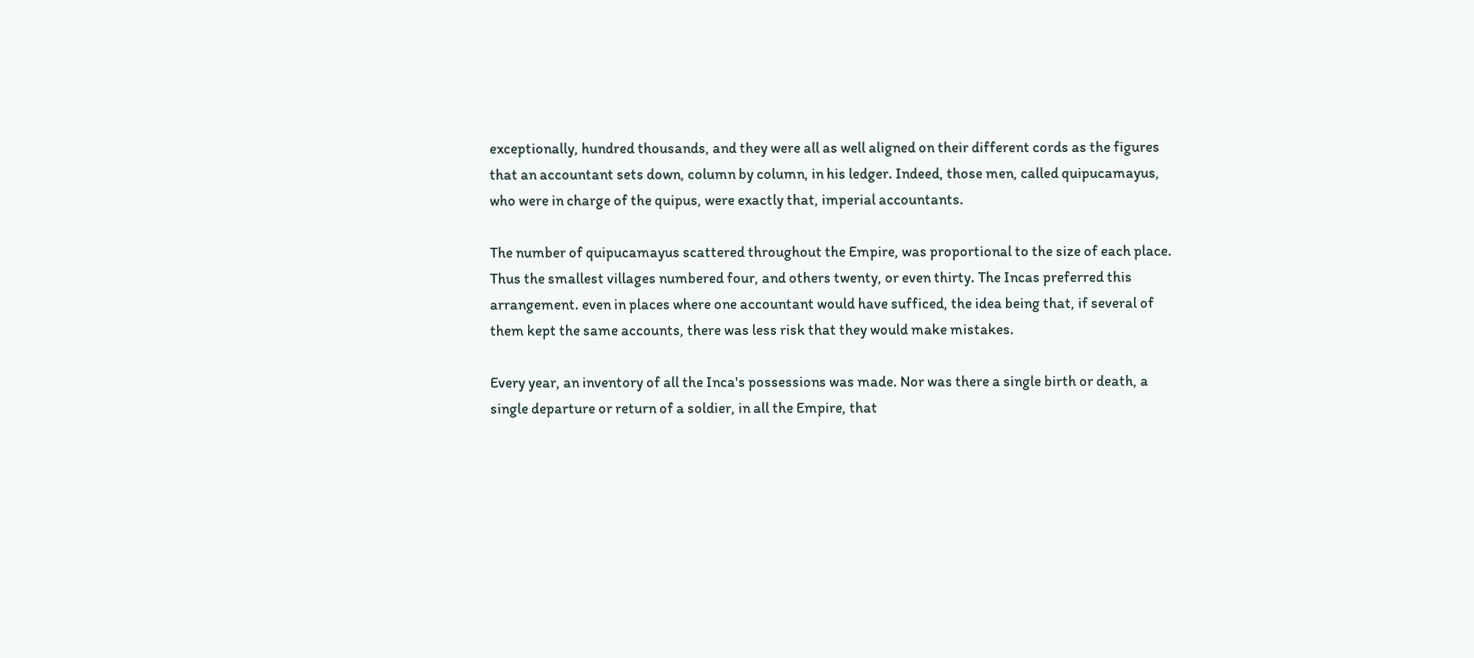exceptionally, hundred thousands, and they were all as well aligned on their different cords as the figures that an accountant sets down, column by column, in his ledger. Indeed, those men, called quipucamayus, who were in charge of the quipus, were exactly that, imperial accountants.

The number of quipucamayus scattered throughout the Empire, was proportional to the size of each place. Thus the smallest villages numbered four, and others twenty, or even thirty. The Incas preferred this arrangement. even in places where one accountant would have sufficed, the idea being that, if several of them kept the same accounts, there was less risk that they would make mistakes.

Every year, an inventory of all the Inca's possessions was made. Nor was there a single birth or death, a single departure or return of a soldier, in all the Empire, that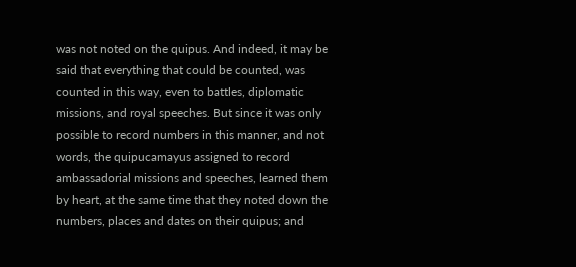was not noted on the quipus. And indeed, it may be said that everything that could be counted, was counted in this way, even to battles, diplomatic missions, and royal speeches. But since it was only possible to record numbers in this manner, and not words, the quipucamayus assigned to record ambassadorial missions and speeches, learned them by heart, at the same time that they noted down the numbers, places and dates on their quipus; and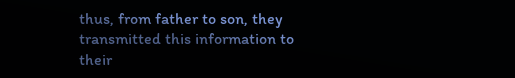thus, from father to son, they transmitted this information to their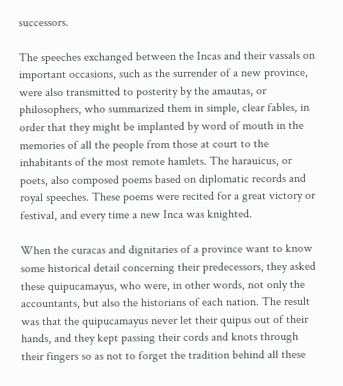successors.

The speeches exchanged between the Incas and their vassals on important occasions, such as the surrender of a new province, were also transmitted to posterity by the amautas, or philosophers, who summarized them in simple, clear fables, in order that they might be implanted by word of mouth in the memories of all the people from those at court to the inhabitants of the most remote hamlets. The harauicus, or poets, also composed poems based on diplomatic records and royal speeches. These poems were recited for a great victory or festival, and every time a new Inca was knighted.

When the curacas and dignitaries of a province want to know some historical detail concerning their predecessors, they asked these quipucamayus, who were, in other words, not only the accountants, but also the historians of each nation. The result was that the quipucamayus never let their quipus out of their hands, and they kept passing their cords and knots through their fingers so as not to forget the tradition behind all these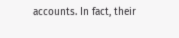accounts. In fact, their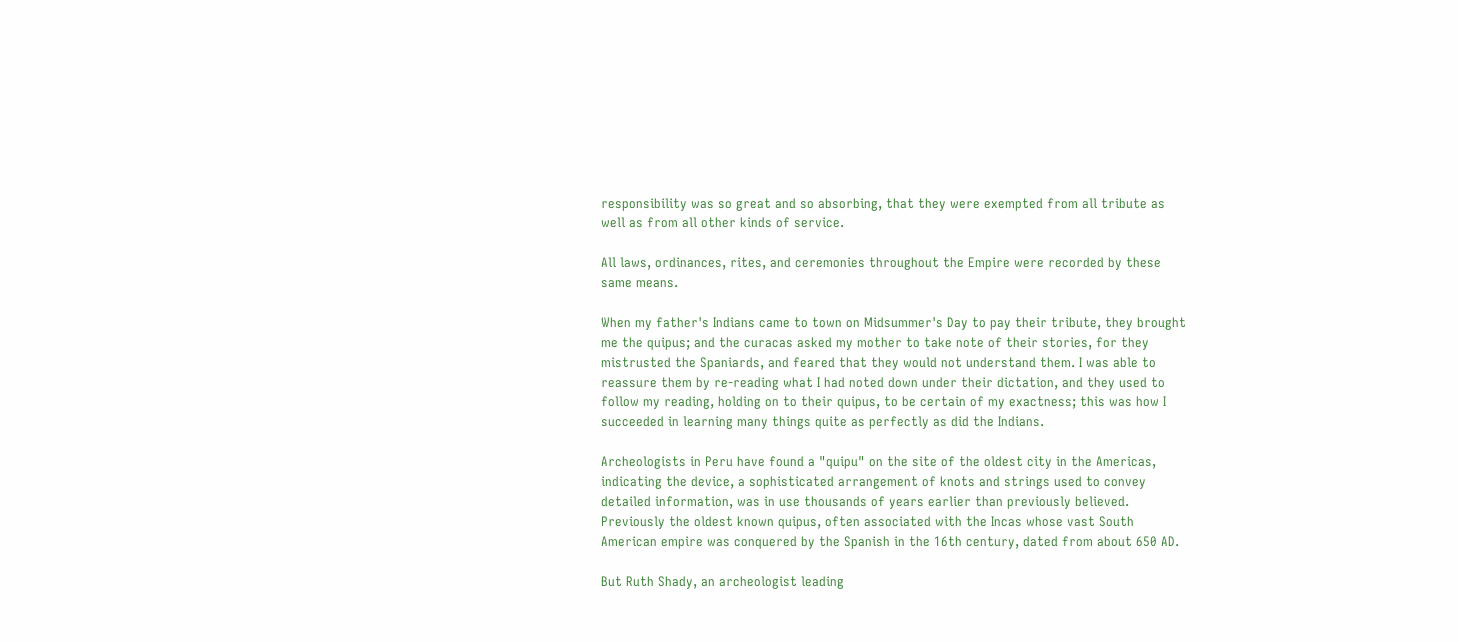responsibility was so great and so absorbing, that they were exempted from all tribute as well as from all other kinds of service.

All laws, ordinances, rites, and ceremonies throughout the Empire were recorded by these same means.

When my father's Indians came to town on Midsummer's Day to pay their tribute, they brought me the quipus; and the curacas asked my mother to take note of their stories, for they mistrusted the Spaniards, and feared that they would not understand them. I was able to reassure them by re-reading what I had noted down under their dictation, and they used to follow my reading, holding on to their quipus, to be certain of my exactness; this was how I succeeded in learning many things quite as perfectly as did the Indians.

Archeologists in Peru have found a "quipu" on the site of the oldest city in the Americas, indicating the device, a sophisticated arrangement of knots and strings used to convey detailed information, was in use thousands of years earlier than previously believed. Previously the oldest known quipus, often associated with the Incas whose vast South American empire was conquered by the Spanish in the 16th century, dated from about 650 AD.

But Ruth Shady, an archeologist leading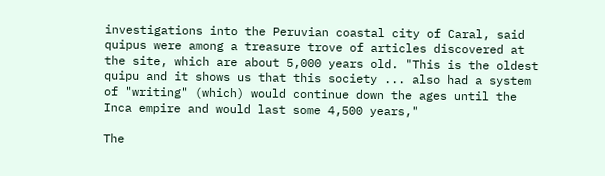investigations into the Peruvian coastal city of Caral, said quipus were among a treasure trove of articles discovered at the site, which are about 5,000 years old. "This is the oldest quipu and it shows us that this society ... also had a system of "writing" (which) would continue down the ages until the Inca empire and would last some 4,500 years,"

The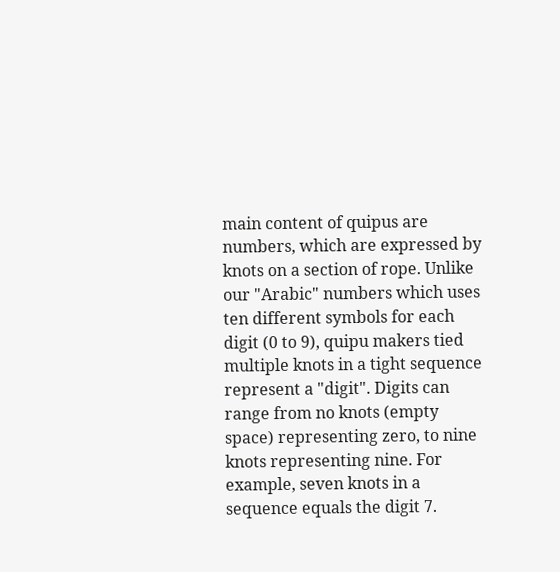main content of quipus are numbers, which are expressed by knots on a section of rope. Unlike our "Arabic" numbers which uses ten different symbols for each digit (0 to 9), quipu makers tied multiple knots in a tight sequence represent a "digit". Digits can range from no knots (empty space) representing zero, to nine knots representing nine. For example, seven knots in a sequence equals the digit 7.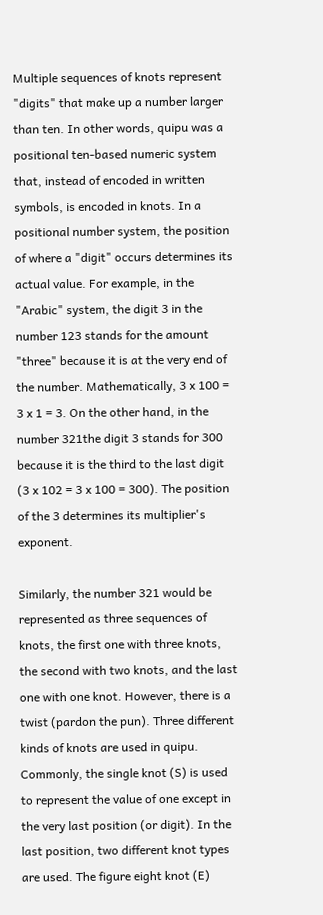Multiple sequences of knots represent "digits" that make up a number larger than ten. In other words, quipu was a positional ten-based numeric system that, instead of encoded in written symbols, is encoded in knots. In a positional number system, the position of where a "digit" occurs determines its actual value. For example, in the "Arabic" system, the digit 3 in the number 123 stands for the amount "three" because it is at the very end of the number. Mathematically, 3 x 100 = 3 x 1 = 3. On the other hand, in the number 321the digit 3 stands for 300 because it is the third to the last digit (3 x 102 = 3 x 100 = 300). The position of the 3 determines its multiplier's exponent.

Similarly, the number 321 would be represented as three sequences of knots, the first one with three knots, the second with two knots, and the last one with one knot. However, there is a twist (pardon the pun). Three different kinds of knots are used in quipu. Commonly, the single knot (S) is used to represent the value of one except in the very last position (or digit). In the last position, two different knot types are used. The figure eight knot (E)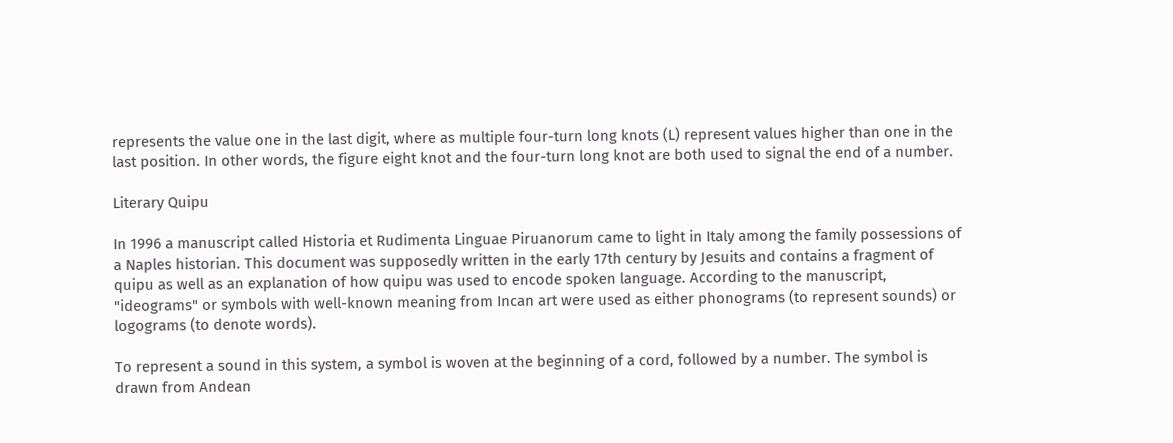represents the value one in the last digit, where as multiple four-turn long knots (L) represent values higher than one in the last position. In other words, the figure eight knot and the four-turn long knot are both used to signal the end of a number.

Literary Quipu

In 1996 a manuscript called Historia et Rudimenta Linguae Piruanorum came to light in Italy among the family possessions of a Naples historian. This document was supposedly written in the early 17th century by Jesuits and contains a fragment of quipu as well as an explanation of how quipu was used to encode spoken language. According to the manuscript, "ideograms" or symbols with well-known meaning from Incan art were used as either phonograms (to represent sounds) or logograms (to denote words).

To represent a sound in this system, a symbol is woven at the beginning of a cord, followed by a number. The symbol is drawn from Andean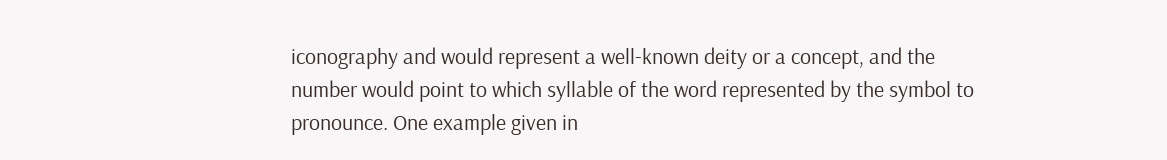iconography and would represent a well-known deity or a concept, and the number would point to which syllable of the word represented by the symbol to pronounce. One example given in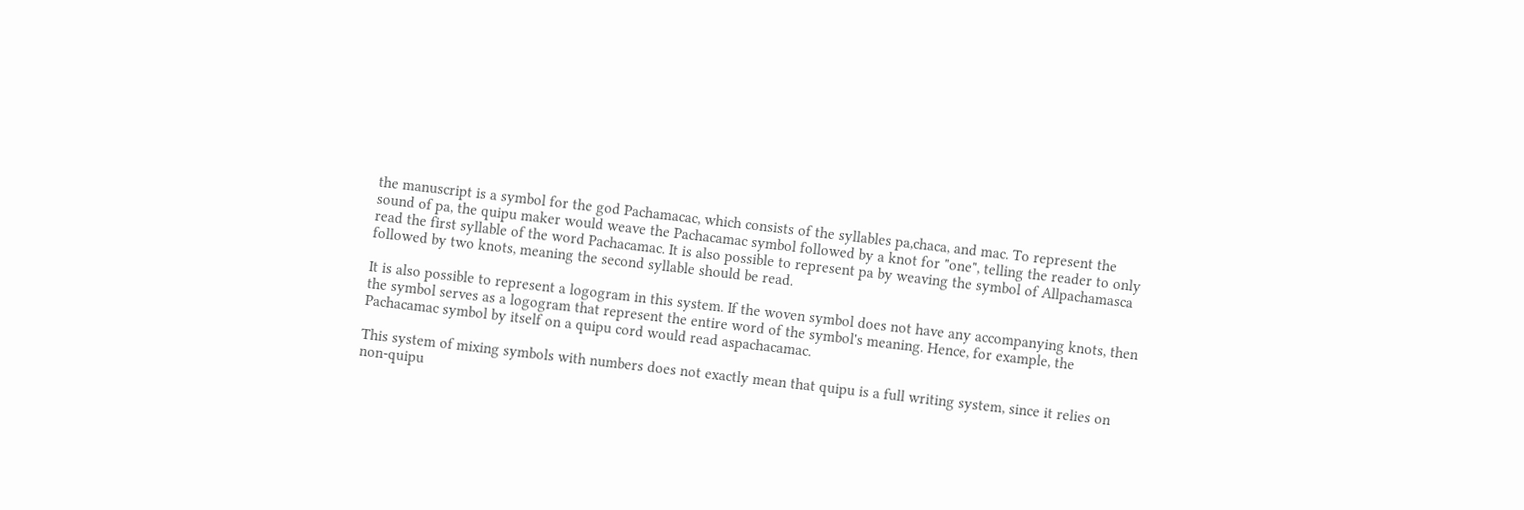the manuscript is a symbol for the god Pachamacac, which consists of the syllables pa,chaca, and mac. To represent the sound of pa, the quipu maker would weave the Pachacamac symbol followed by a knot for "one", telling the reader to only read the first syllable of the word Pachacamac. It is also possible to represent pa by weaving the symbol of Allpachamasca followed by two knots, meaning the second syllable should be read.

It is also possible to represent a logogram in this system. If the woven symbol does not have any accompanying knots, then the symbol serves as a logogram that represent the entire word of the symbol's meaning. Hence, for example, the Pachacamac symbol by itself on a quipu cord would read aspachacamac.

This system of mixing symbols with numbers does not exactly mean that quipu is a full writing system, since it relies on non-quipu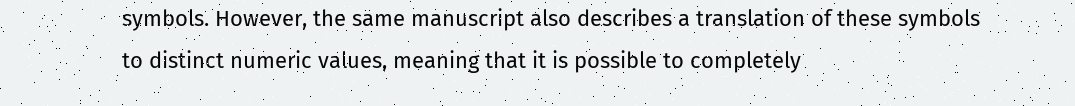symbols. However, the same manuscript also describes a translation of these symbols to distinct numeric values, meaning that it is possible to completely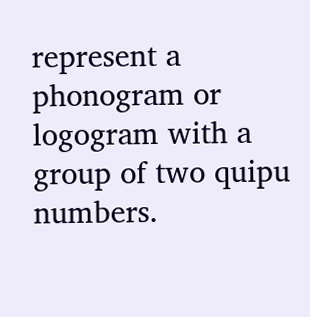represent a phonogram or logogram with a group of two quipu numbers.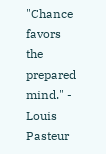"Chance favors the prepared mind." - Louis Pasteur